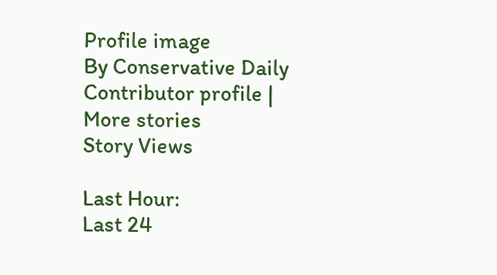Profile image
By Conservative Daily
Contributor profile | More stories
Story Views

Last Hour:
Last 24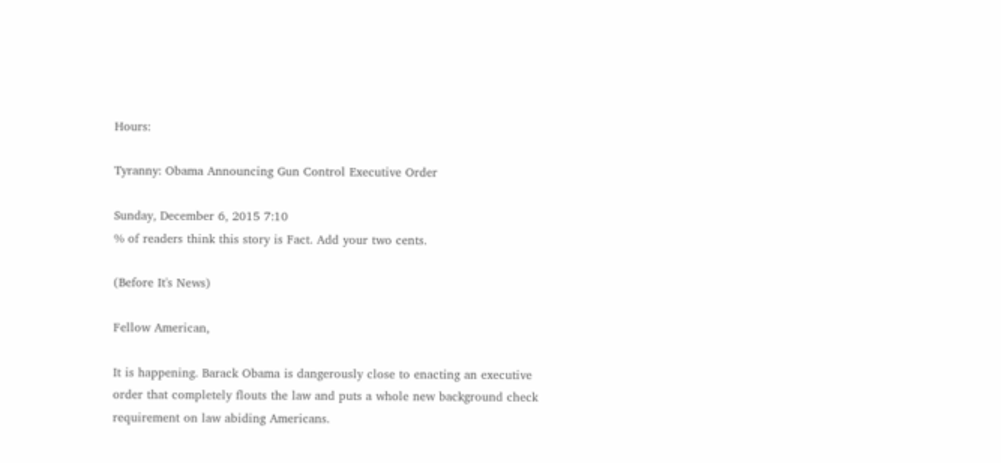Hours:

Tyranny: Obama Announcing Gun Control Executive Order

Sunday, December 6, 2015 7:10
% of readers think this story is Fact. Add your two cents.

(Before It's News)

Fellow American,

It is happening. Barack Obama is dangerously close to enacting an executive order that completely flouts the law and puts a whole new background check requirement on law abiding Americans.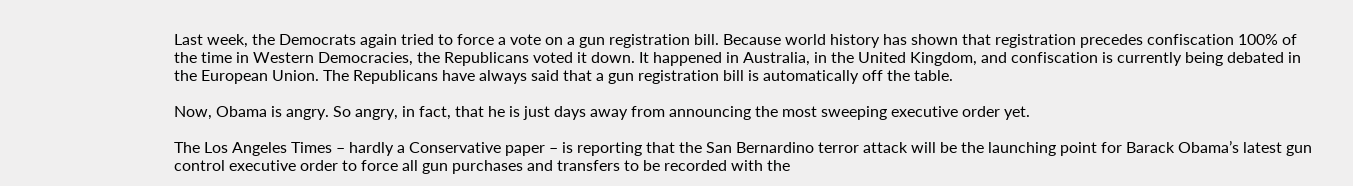Last week, the Democrats again tried to force a vote on a gun registration bill. Because world history has shown that registration precedes confiscation 100% of the time in Western Democracies, the Republicans voted it down. It happened in Australia, in the United Kingdom, and confiscation is currently being debated in the European Union. The Republicans have always said that a gun registration bill is automatically off the table.

Now, Obama is angry. So angry, in fact, that he is just days away from announcing the most sweeping executive order yet.

The Los Angeles Times – hardly a Conservative paper – is reporting that the San Bernardino terror attack will be the launching point for Barack Obama’s latest gun control executive order to force all gun purchases and transfers to be recorded with the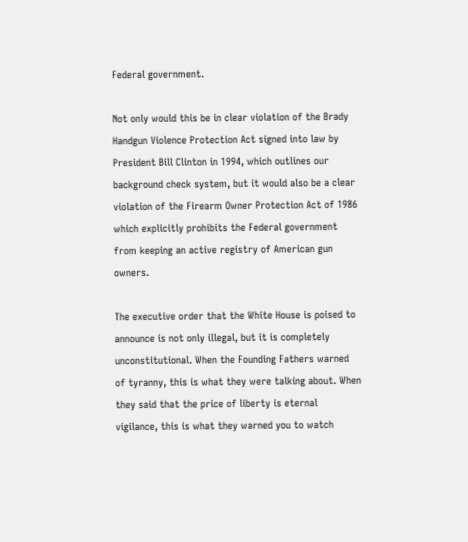Federal government.

Not only would this be in clear violation of the Brady Handgun Violence Protection Act signed into law by President Bill Clinton in 1994, which outlines our background check system, but it would also be a clear violation of the Firearm Owner Protection Act of 1986 which explicitly prohibits the Federal government from keeping an active registry of American gun owners.

The executive order that the White House is poised to announce is not only illegal, but it is completely unconstitutional. When the Founding Fathers warned of tyranny, this is what they were talking about. When they said that the price of liberty is eternal vigilance, this is what they warned you to watch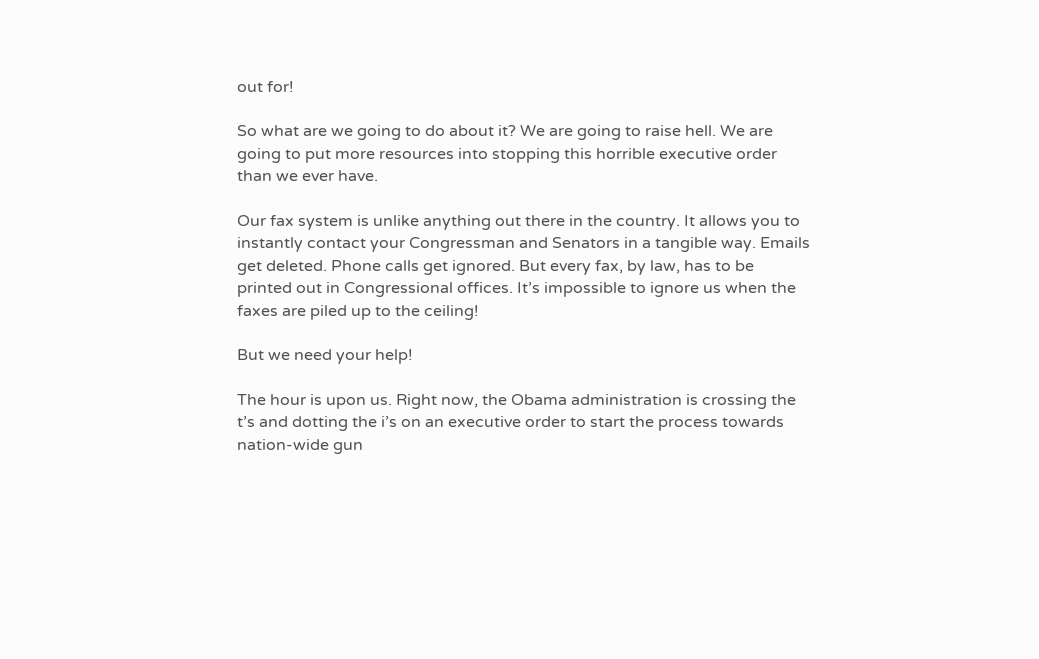out for!

So what are we going to do about it? We are going to raise hell. We are going to put more resources into stopping this horrible executive order than we ever have.

Our fax system is unlike anything out there in the country. It allows you to instantly contact your Congressman and Senators in a tangible way. Emails get deleted. Phone calls get ignored. But every fax, by law, has to be printed out in Congressional offices. It’s impossible to ignore us when the faxes are piled up to the ceiling!

But we need your help!

The hour is upon us. Right now, the Obama administration is crossing the t’s and dotting the i’s on an executive order to start the process towards nation-wide gun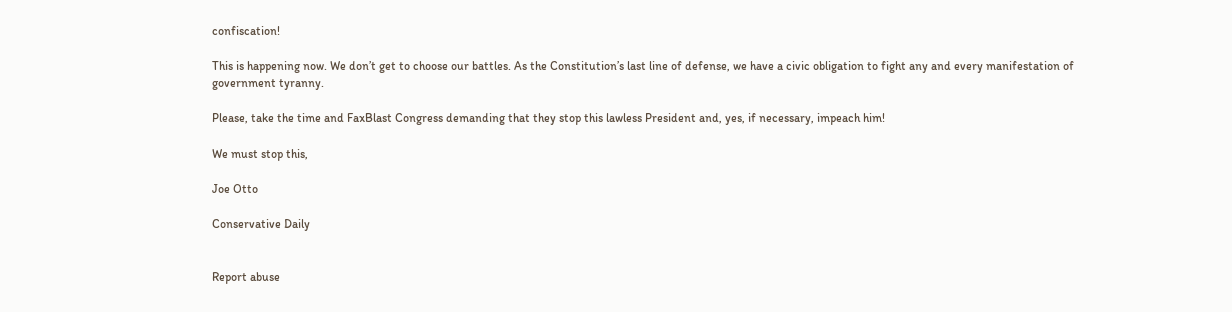confiscation!

This is happening now. We don’t get to choose our battles. As the Constitution’s last line of defense, we have a civic obligation to fight any and every manifestation of government tyranny.

Please, take the time and FaxBlast Congress demanding that they stop this lawless President and, yes, if necessary, impeach him!

We must stop this,

Joe Otto

Conservative Daily


Report abuse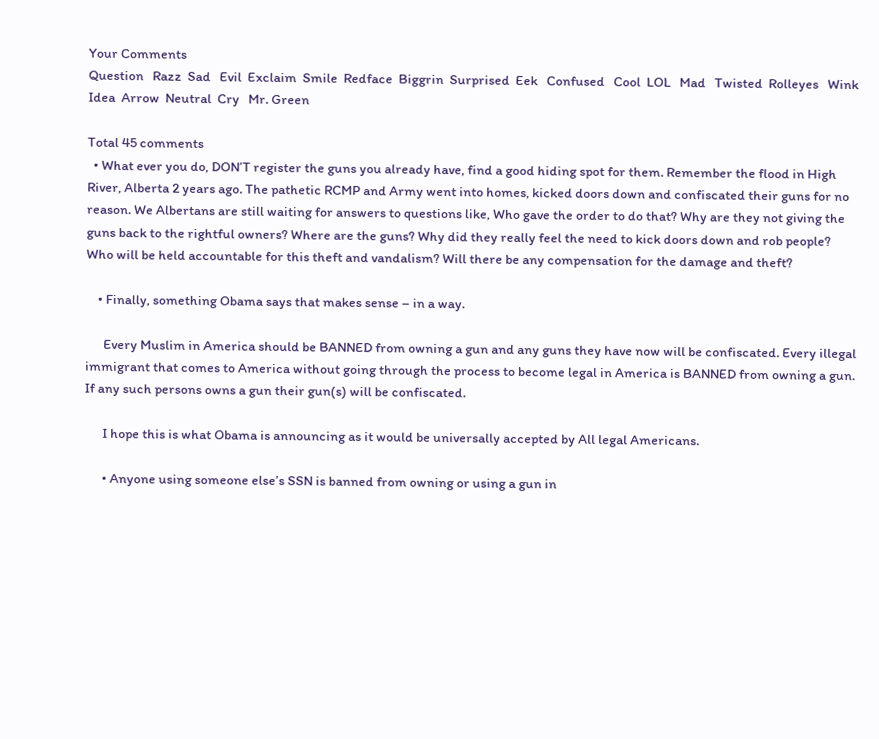Your Comments
Question   Razz  Sad   Evil  Exclaim  Smile  Redface  Biggrin  Surprised  Eek   Confused   Cool  LOL   Mad   Twisted  Rolleyes   Wink  Idea  Arrow  Neutral  Cry   Mr. Green

Total 45 comments
  • What ever you do, DON’T register the guns you already have, find a good hiding spot for them. Remember the flood in High River, Alberta 2 years ago. The pathetic RCMP and Army went into homes, kicked doors down and confiscated their guns for no reason. We Albertans are still waiting for answers to questions like, Who gave the order to do that? Why are they not giving the guns back to the rightful owners? Where are the guns? Why did they really feel the need to kick doors down and rob people? Who will be held accountable for this theft and vandalism? Will there be any compensation for the damage and theft?

    • Finally, something Obama says that makes sense – in a way.

      Every Muslim in America should be BANNED from owning a gun and any guns they have now will be confiscated. Every illegal immigrant that comes to America without going through the process to become legal in America is BANNED from owning a gun. If any such persons owns a gun their gun(s) will be confiscated.

      I hope this is what Obama is announcing as it would be universally accepted by All legal Americans.

      • Anyone using someone else’s SSN is banned from owning or using a gun in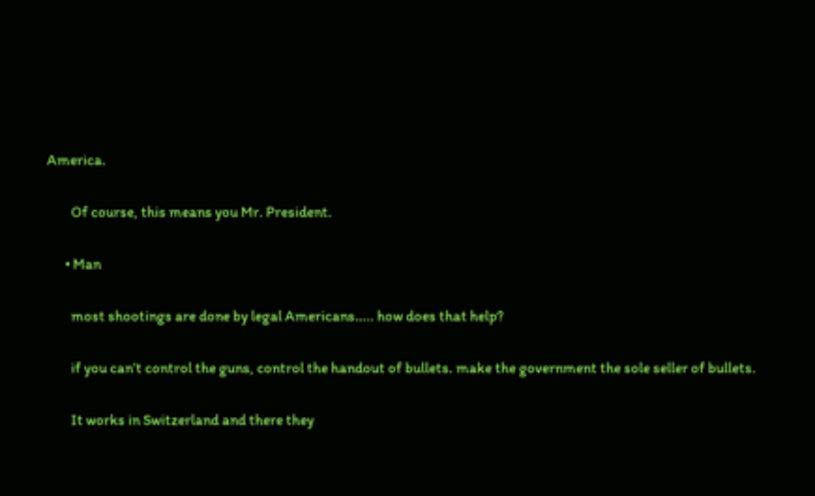America.

        Of course, this means you Mr. President.

      • Man

        most shootings are done by legal Americans….. how does that help?

        if you can’t control the guns, control the handout of bullets. make the government the sole seller of bullets.

        It works in Switzerland and there they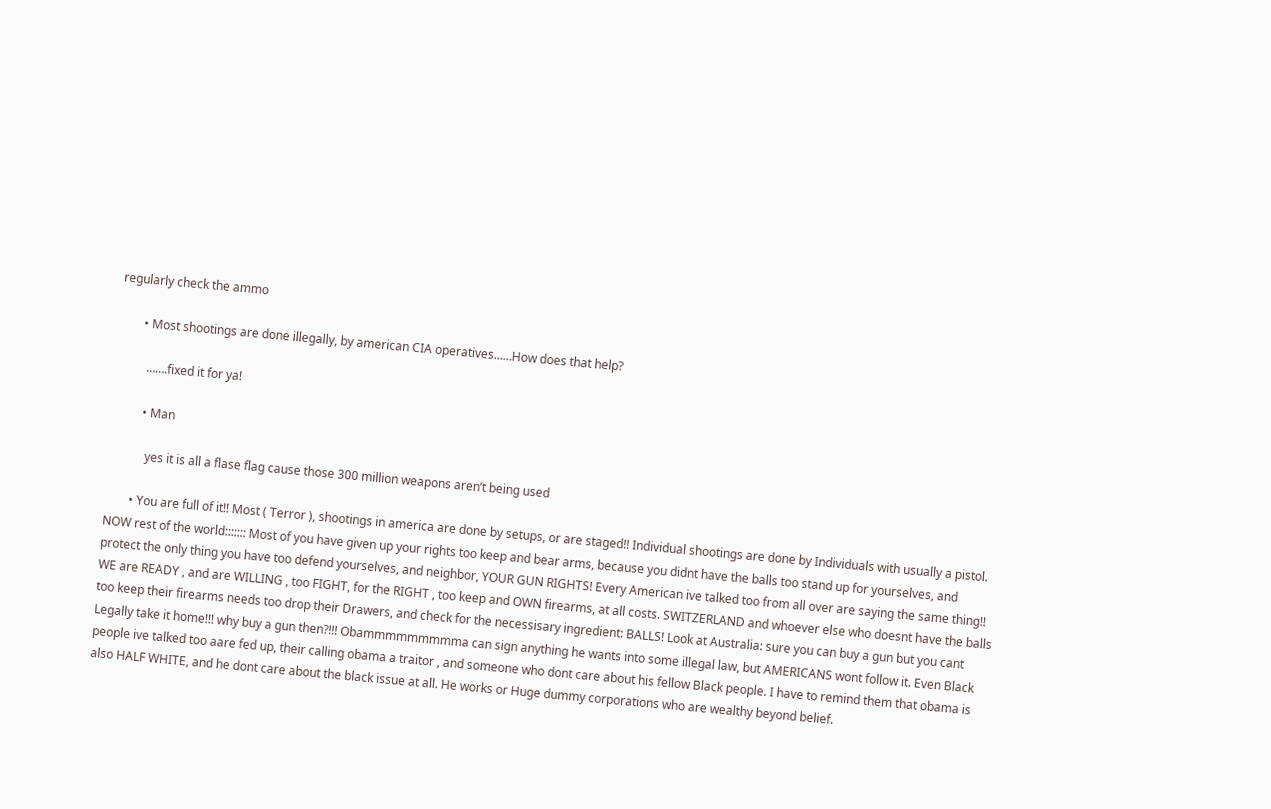regularly check the ammo

        • Most shootings are done illegally, by american CIA operatives……How does that help?

          …….fixed it for ya!

          • Man

            yes it is all a flase flag cause those 300 million weapons aren’t being used

        • You are full of it!! Most ( Terror ), shootings in america are done by setups, or are staged!! Individual shootings are done by Individuals with usually a pistol. NOW rest of the world::::::: Most of you have given up your rights too keep and bear arms, because you didnt have the balls too stand up for yourselves, and protect the only thing you have too defend yourselves, and neighbor, YOUR GUN RIGHTS! Every American ive talked too from all over are saying the same thing!! WE are READY , and are WILLING , too FIGHT, for the RIGHT , too keep and OWN firearms, at all costs. SWITZERLAND and whoever else who doesnt have the balls too keep their firearms needs too drop their Drawers, and check for the necessisary ingredient: BALLS! Look at Australia: sure you can buy a gun but you cant Legally take it home!!! why buy a gun then?!!! Obammmmmmmmma can sign anything he wants into some illegal law, but AMERICANS wont follow it. Even Black people ive talked too aare fed up, their calling obama a traitor , and someone who dont care about his fellow Black people. I have to remind them that obama is also HALF WHITE, and he dont care about the black issue at all. He works or Huge dummy corporations who are wealthy beyond belief.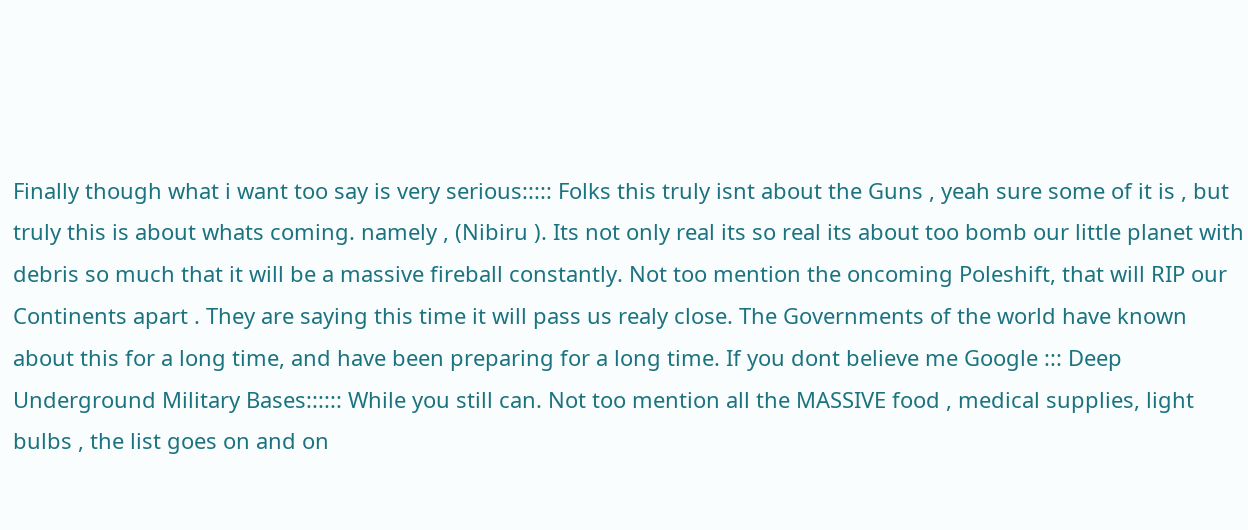Finally though what i want too say is very serious::::: Folks this truly isnt about the Guns , yeah sure some of it is , but truly this is about whats coming. namely , (Nibiru ). Its not only real its so real its about too bomb our little planet with debris so much that it will be a massive fireball constantly. Not too mention the oncoming Poleshift, that will RIP our Continents apart . They are saying this time it will pass us realy close. The Governments of the world have known about this for a long time, and have been preparing for a long time. If you dont believe me Google ::: Deep Underground Military Bases:::::: While you still can. Not too mention all the MASSIVE food , medical supplies, light bulbs , the list goes on and on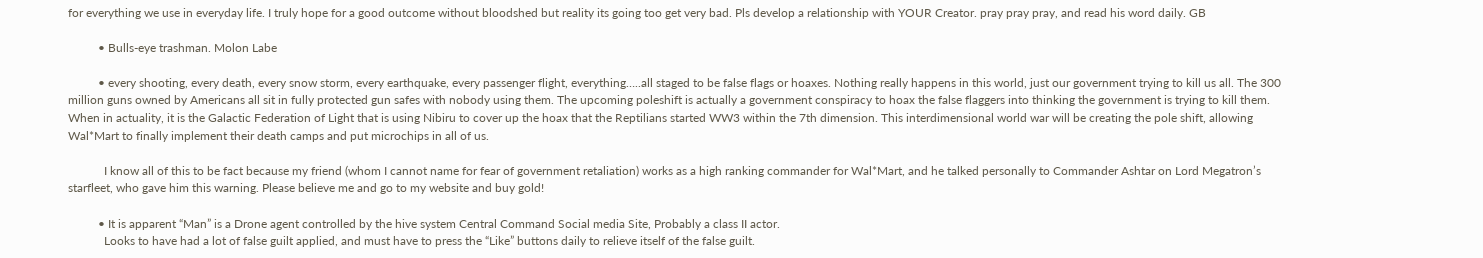for everything we use in everyday life. I truly hope for a good outcome without bloodshed but reality its going too get very bad. Pls develop a relationship with YOUR Creator. pray pray pray, and read his word daily. GB

          • Bulls-eye trashman. Molon Labe

          • every shooting, every death, every snow storm, every earthquake, every passenger flight, everything…..all staged to be false flags or hoaxes. Nothing really happens in this world, just our government trying to kill us all. The 300 million guns owned by Americans all sit in fully protected gun safes with nobody using them. The upcoming poleshift is actually a government conspiracy to hoax the false flaggers into thinking the government is trying to kill them. When in actuality, it is the Galactic Federation of Light that is using Nibiru to cover up the hoax that the Reptilians started WW3 within the 7th dimension. This interdimensional world war will be creating the pole shift, allowing Wal*Mart to finally implement their death camps and put microchips in all of us.

            I know all of this to be fact because my friend (whom I cannot name for fear of government retaliation) works as a high ranking commander for Wal*Mart, and he talked personally to Commander Ashtar on Lord Megatron’s starfleet, who gave him this warning. Please believe me and go to my website and buy gold!

          • It is apparent “Man” is a Drone agent controlled by the hive system Central Command Social media Site, Probably a class II actor.
            Looks to have had a lot of false guilt applied, and must have to press the “Like” buttons daily to relieve itself of the false guilt.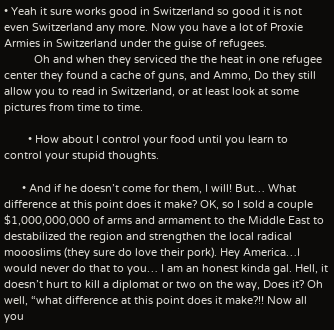• Yeah it sure works good in Switzerland so good it is not even Switzerland any more. Now you have a lot of Proxie Armies in Switzerland under the guise of refugees.
          Oh and when they serviced the the heat in one refugee center they found a cache of guns, and Ammo, Do they still allow you to read in Switzerland, or at least look at some pictures from time to time.

        • How about I control your food until you learn to control your stupid thoughts.

      • And if he doesn’t come for them, I will! But… What difference at this point does it make? OK, so I sold a couple $1,000,000,000 of arms and armament to the Middle East to destabilized the region and strengthen the local radical moooslims (they sure do love their pork). Hey America…I would never do that to you… I am an honest kinda gal. Hell, it doesn’t hurt to kill a diplomat or two on the way, Does it? Oh well, “what difference at this point does it make?!! Now all you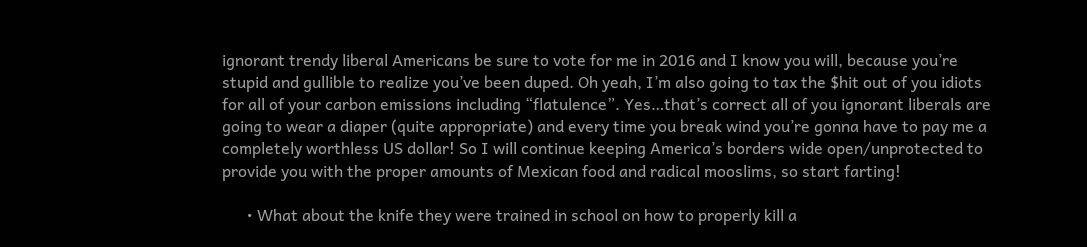ignorant trendy liberal Americans be sure to vote for me in 2016 and I know you will, because you’re stupid and gullible to realize you’ve been duped. Oh yeah, I’m also going to tax the $hit out of you idiots for all of your carbon emissions including “flatulence”. Yes…that’s correct all of you ignorant liberals are going to wear a diaper (quite appropriate) and every time you break wind you’re gonna have to pay me a completely worthless US dollar! So I will continue keeping America’s borders wide open/unprotected to provide you with the proper amounts of Mexican food and radical mooslims, so start farting!

      • What about the knife they were trained in school on how to properly kill a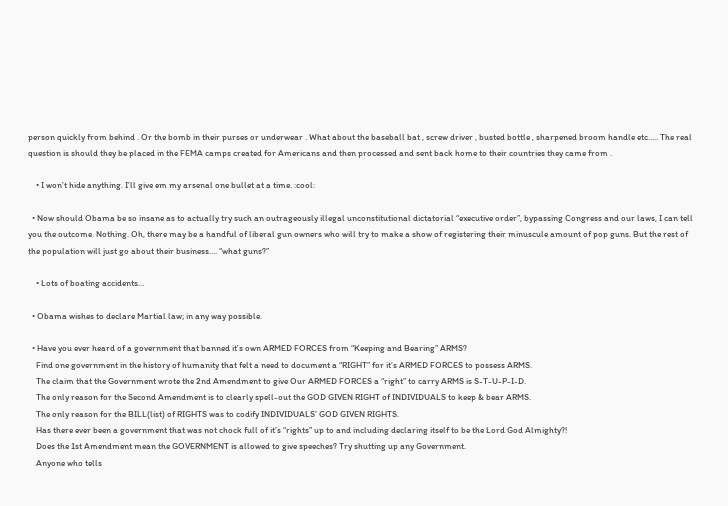person quickly from behind . Or the bomb in their purses or underwear . What about the baseball bat , screw driver , busted bottle , sharpened broom handle etc….. The real question is should they be placed in the FEMA camps created for Americans and then processed and sent back home to their countries they came from .

    • I won’t hide anything. I’ll give em my arsenal one bullet at a time. :cool:

  • Now should Obama be so insane as to actually try such an outrageously illegal unconstitutional dictatorial “executive order”, bypassing Congress and our laws, I can tell you the outcome. Nothing. Oh, there may be a handful of liberal gun owners who will try to make a show of registering their minuscule amount of pop guns. But the rest of the population will just go about their business…. “what guns?”

    • Lots of boating accidents…

  • Obama wishes to declare Martial law; in any way possible.

  • Have you ever heard of a government that banned it’s own ARMED FORCES from “Keeping and Bearing” ARMS?
    Find one government in the history of humanity that felt a need to document a “RIGHT” for it’s ARMED FORCES to possess ARMS.
    The claim that the Government wrote the 2nd Amendment to give Our ARMED FORCES a “right” to carry ARMS is S-T-U-P-I-D.
    The only reason for the Second Amendment is to clearly spell-out the GOD GIVEN RIGHT of INDIVIDUALS to keep & bear ARMS.
    The only reason for the BILL(list) of RIGHTS was to codify INDIVIDUALS’ GOD GIVEN RIGHTS.
    Has there ever been a government that was not chock full of it’s “rights” up to and including declaring itself to be the Lord God Almighty?!
    Does the 1st Amendment mean the GOVERNMENT is allowed to give speeches? Try shutting up any Government.
    Anyone who tells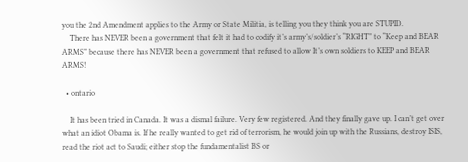you the 2nd Amendment applies to the Army or State Militia, is telling you they think you are STUPID.
    There has NEVER been a government that felt it had to codify it’s army’s/soldier’s “RIGHT” to “Keep and BEAR ARMS” because there has NEVER been a government that refused to allow It’s own soldiers to KEEP and BEAR ARMS!

  • ontario

    It has been tried in Canada. It was a dismal failure. Very few registered. And they finally gave up. I can’t get over what an idiot Obama is. If he really wanted to get rid of terrorism, he would join up with the Russians, destroy ISIS, read the riot act to Saudi; either stop the fundamentalist BS or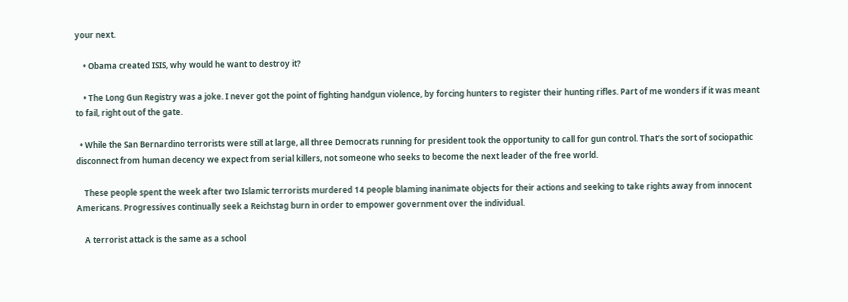your next.

    • Obama created ISIS, why would he want to destroy it?

    • The Long Gun Registry was a joke. I never got the point of fighting handgun violence, by forcing hunters to register their hunting rifles. Part of me wonders if it was meant to fail, right out of the gate.

  • While the San Bernardino terrorists were still at large, all three Democrats running for president took the opportunity to call for gun control. That’s the sort of sociopathic disconnect from human decency we expect from serial killers, not someone who seeks to become the next leader of the free world.

    These people spent the week after two Islamic terrorists murdered 14 people blaming inanimate objects for their actions and seeking to take rights away from innocent Americans. Progressives continually seek a Reichstag burn in order to empower government over the individual.

    A terrorist attack is the same as a school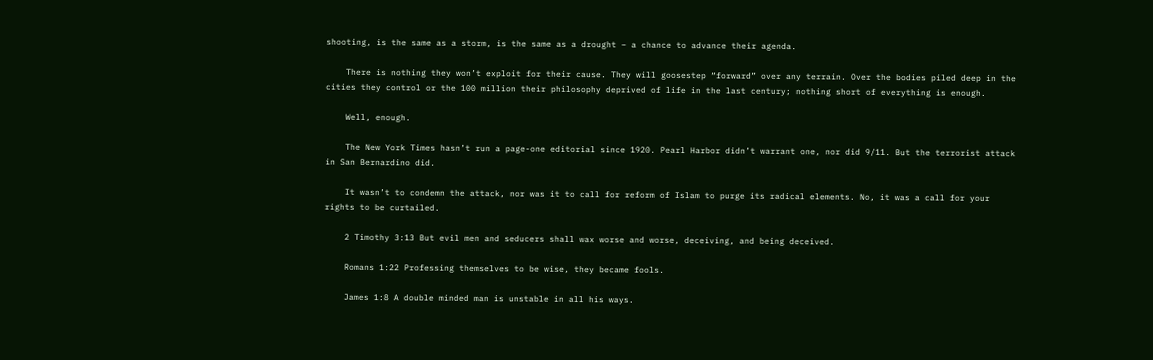shooting, is the same as a storm, is the same as a drought – a chance to advance their agenda.

    There is nothing they won’t exploit for their cause. They will goosestep “forward” over any terrain. Over the bodies piled deep in the cities they control or the 100 million their philosophy deprived of life in the last century; nothing short of everything is enough.

    Well, enough.

    The New York Times hasn’t run a page-one editorial since 1920. Pearl Harbor didn’t warrant one, nor did 9/11. But the terrorist attack in San Bernardino did.

    It wasn’t to condemn the attack, nor was it to call for reform of Islam to purge its radical elements. No, it was a call for your rights to be curtailed.

    2 Timothy 3:13 But evil men and seducers shall wax worse and worse, deceiving, and being deceived.

    Romans 1:22 Professing themselves to be wise, they became fools.

    James 1:8 A double minded man is unstable in all his ways.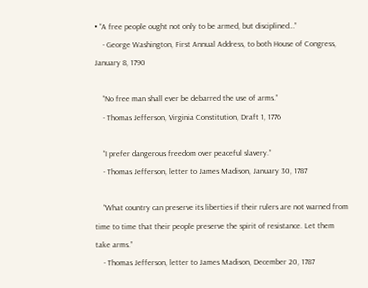• “A free people ought not only to be armed, but disciplined…”
    - George Washington, First Annual Address, to both House of Congress, January 8, 1790

    “No free man shall ever be debarred the use of arms.”
    - Thomas Jefferson, Virginia Constitution, Draft 1, 1776

    “I prefer dangerous freedom over peaceful slavery.”
    - Thomas Jefferson, letter to James Madison, January 30, 1787

    “What country can preserve its liberties if their rulers are not warned from time to time that their people preserve the spirit of resistance. Let them take arms.”
    - Thomas Jefferson, letter to James Madison, December 20, 1787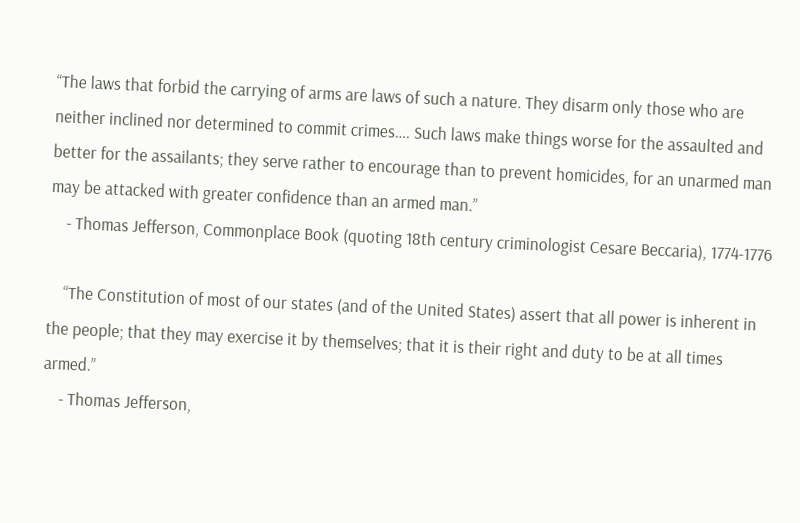“The laws that forbid the carrying of arms are laws of such a nature. They disarm only those who are neither inclined nor determined to commit crimes…. Such laws make things worse for the assaulted and better for the assailants; they serve rather to encourage than to prevent homicides, for an unarmed man may be attacked with greater confidence than an armed man.”
    - Thomas Jefferson, Commonplace Book (quoting 18th century criminologist Cesare Beccaria), 1774-1776

    “The Constitution of most of our states (and of the United States) assert that all power is inherent in the people; that they may exercise it by themselves; that it is their right and duty to be at all times armed.”
    - Thomas Jefferson,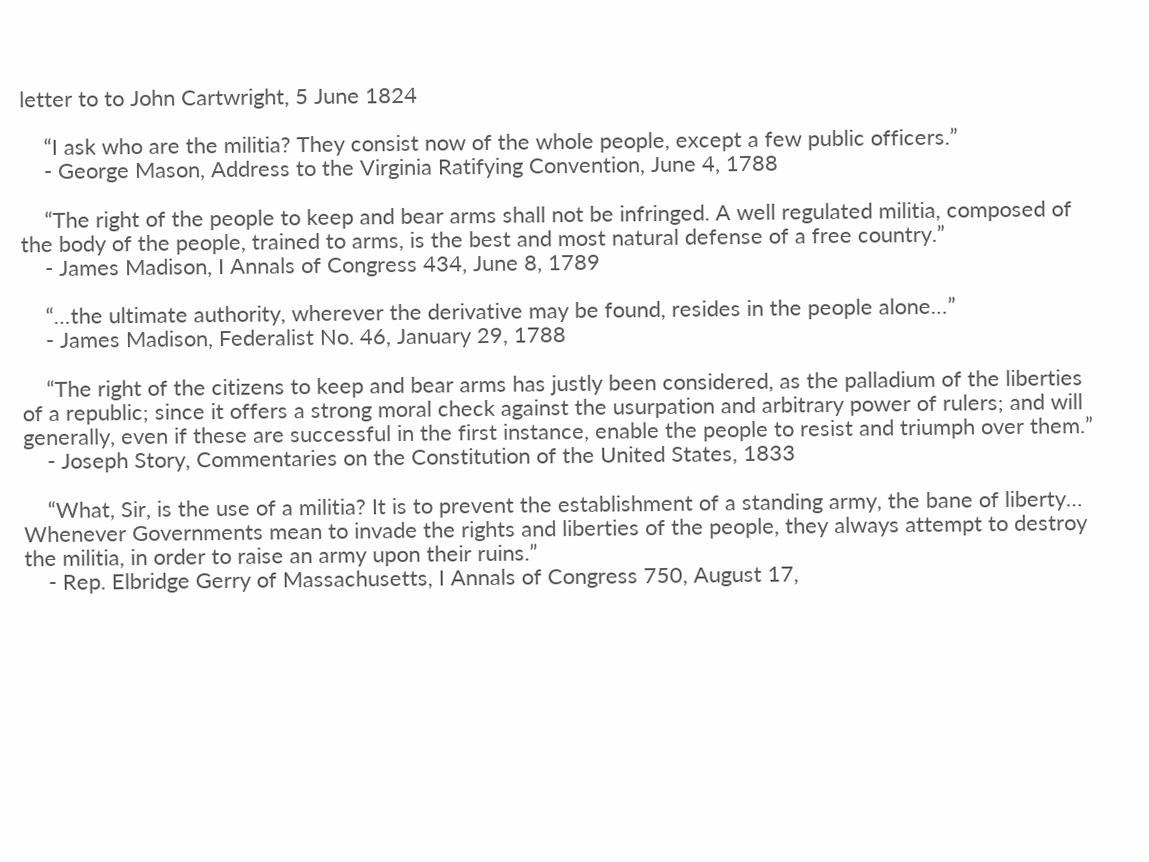letter to to John Cartwright, 5 June 1824

    “I ask who are the militia? They consist now of the whole people, except a few public officers.”
    - George Mason, Address to the Virginia Ratifying Convention, June 4, 1788

    “The right of the people to keep and bear arms shall not be infringed. A well regulated militia, composed of the body of the people, trained to arms, is the best and most natural defense of a free country.”
    - James Madison, I Annals of Congress 434, June 8, 1789

    “…the ultimate authority, wherever the derivative may be found, resides in the people alone…”
    - James Madison, Federalist No. 46, January 29, 1788

    “The right of the citizens to keep and bear arms has justly been considered, as the palladium of the liberties of a republic; since it offers a strong moral check against the usurpation and arbitrary power of rulers; and will generally, even if these are successful in the first instance, enable the people to resist and triumph over them.”
    - Joseph Story, Commentaries on the Constitution of the United States, 1833

    “What, Sir, is the use of a militia? It is to prevent the establishment of a standing army, the bane of liberty… Whenever Governments mean to invade the rights and liberties of the people, they always attempt to destroy the militia, in order to raise an army upon their ruins.”
    - Rep. Elbridge Gerry of Massachusetts, I Annals of Congress 750, August 17,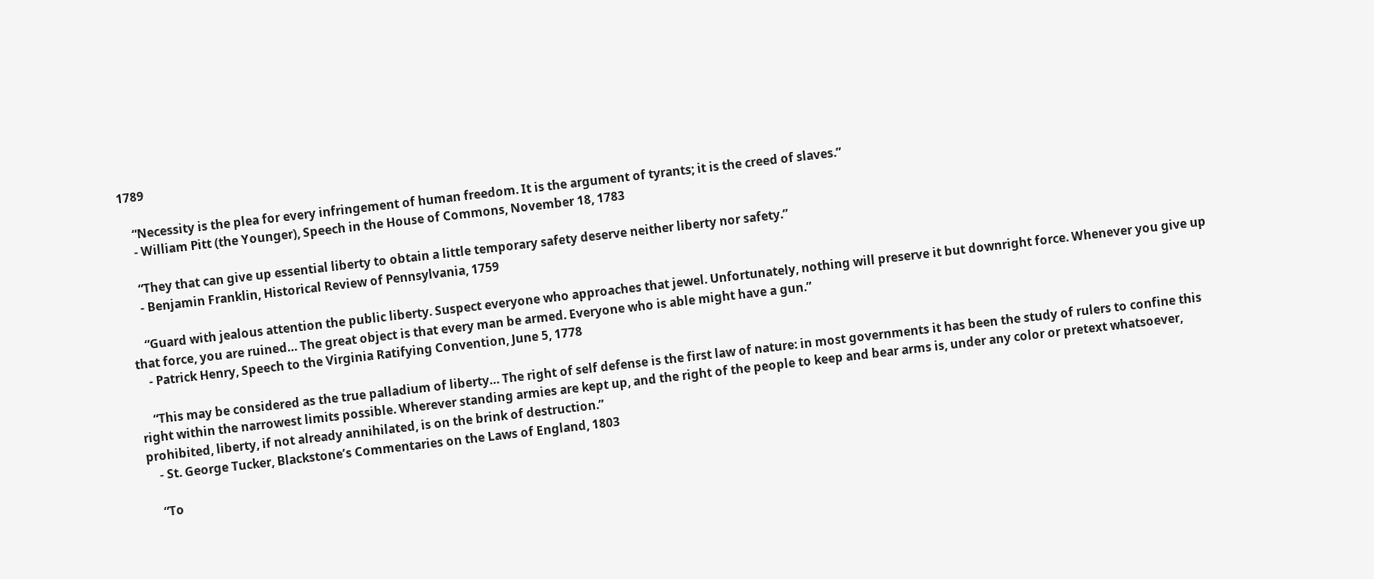1789

    “Necessity is the plea for every infringement of human freedom. It is the argument of tyrants; it is the creed of slaves.”
    - William Pitt (the Younger), Speech in the House of Commons, November 18, 1783

    “They that can give up essential liberty to obtain a little temporary safety deserve neither liberty nor safety.”
    - Benjamin Franklin, Historical Review of Pennsylvania, 1759

    “Guard with jealous attention the public liberty. Suspect everyone who approaches that jewel. Unfortunately, nothing will preserve it but downright force. Whenever you give up that force, you are ruined… The great object is that every man be armed. Everyone who is able might have a gun.”
    - Patrick Henry, Speech to the Virginia Ratifying Convention, June 5, 1778

    “This may be considered as the true palladium of liberty… The right of self defense is the first law of nature: in most governments it has been the study of rulers to confine this right within the narrowest limits possible. Wherever standing armies are kept up, and the right of the people to keep and bear arms is, under any color or pretext whatsoever, prohibited, liberty, if not already annihilated, is on the brink of destruction.”
    - St. George Tucker, Blackstone’s Commentaries on the Laws of England, 1803

    “To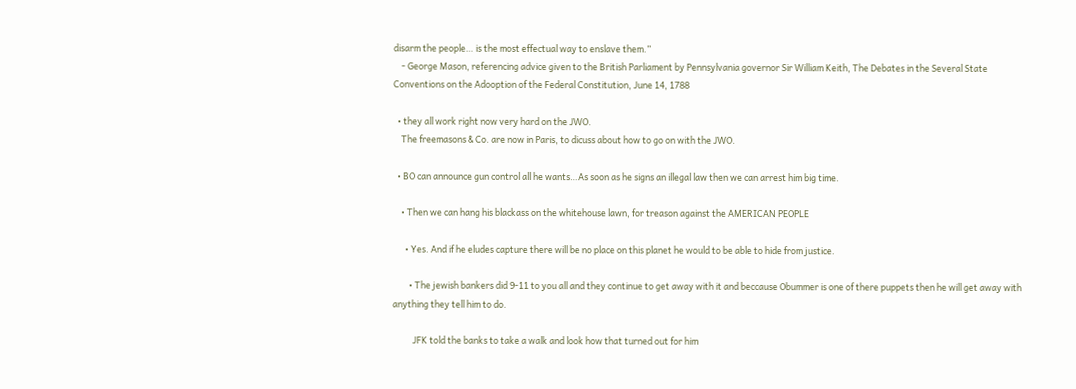disarm the people… is the most effectual way to enslave them.”
    - George Mason, referencing advice given to the British Parliament by Pennsylvania governor Sir William Keith, The Debates in the Several State Conventions on the Adooption of the Federal Constitution, June 14, 1788

  • they all work right now very hard on the JWO.
    The freemasons & Co. are now in Paris, to dicuss about how to go on with the JWO.

  • BO can announce gun control all he wants…As soon as he signs an illegal law then we can arrest him big time.

    • Then we can hang his blackass on the whitehouse lawn, for treason against the AMERICAN PEOPLE

      • Yes. And if he eludes capture there will be no place on this planet he would to be able to hide from justice.

        • The jewish bankers did 9-11 to you all and they continue to get away with it and beccause Obummer is one of there puppets then he will get away with anything they tell him to do.

          JFK told the banks to take a walk and look how that turned out for him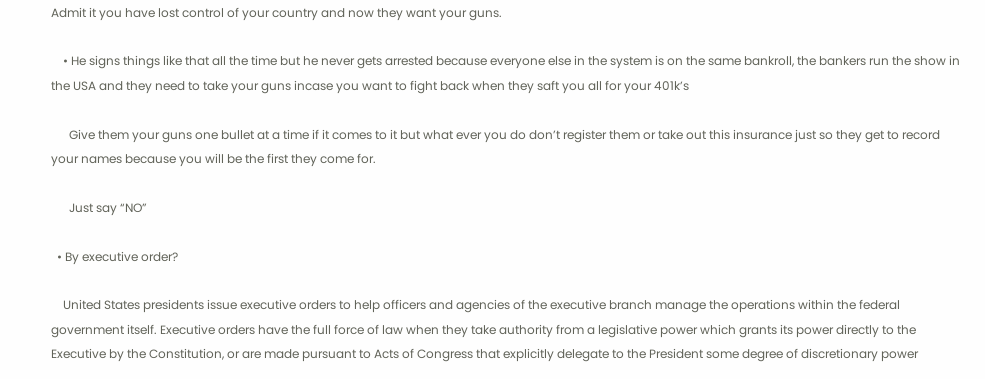Admit it you have lost control of your country and now they want your guns.

    • He signs things like that all the time but he never gets arrested because everyone else in the system is on the same bankroll, the bankers run the show in the USA and they need to take your guns incase you want to fight back when they saft you all for your 401k’s

      Give them your guns one bullet at a time if it comes to it but what ever you do don’t register them or take out this insurance just so they get to record your names because you will be the first they come for.

      Just say “NO”

  • By executive order?

    United States presidents issue executive orders to help officers and agencies of the executive branch manage the operations within the federal government itself. Executive orders have the full force of law when they take authority from a legislative power which grants its power directly to the Executive by the Constitution, or are made pursuant to Acts of Congress that explicitly delegate to the President some degree of discretionary power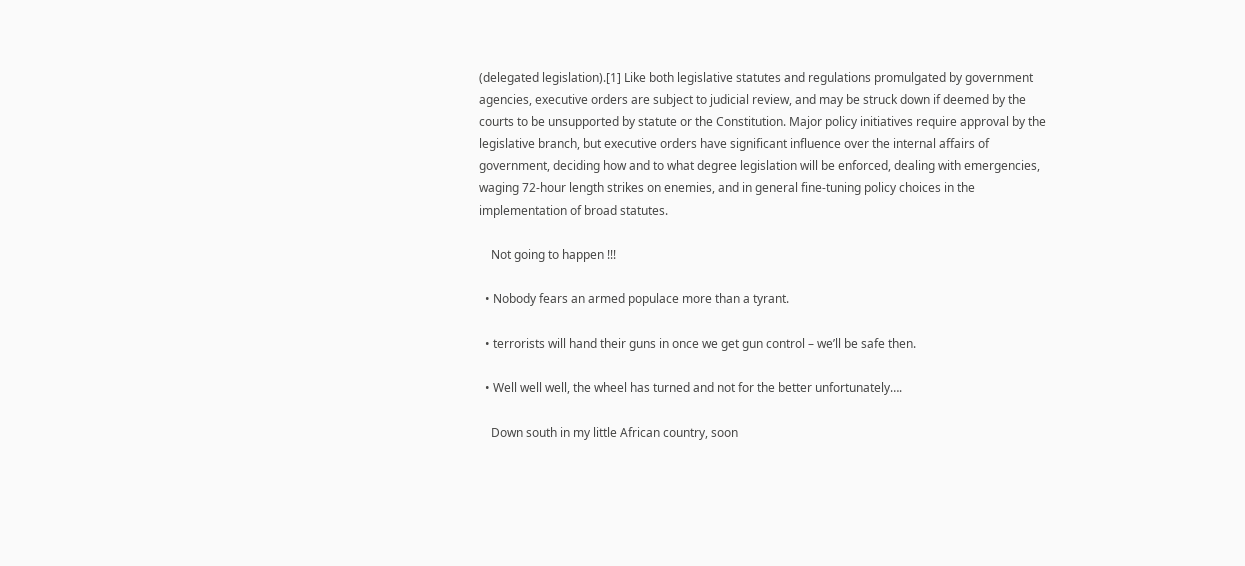(delegated legislation).[1] Like both legislative statutes and regulations promulgated by government agencies, executive orders are subject to judicial review, and may be struck down if deemed by the courts to be unsupported by statute or the Constitution. Major policy initiatives require approval by the legislative branch, but executive orders have significant influence over the internal affairs of government, deciding how and to what degree legislation will be enforced, dealing with emergencies, waging 72-hour length strikes on enemies, and in general fine-tuning policy choices in the implementation of broad statutes.

    Not going to happen !!!

  • Nobody fears an armed populace more than a tyrant.

  • terrorists will hand their guns in once we get gun control – we’ll be safe then.

  • Well well well, the wheel has turned and not for the better unfortunately….

    Down south in my little African country, soon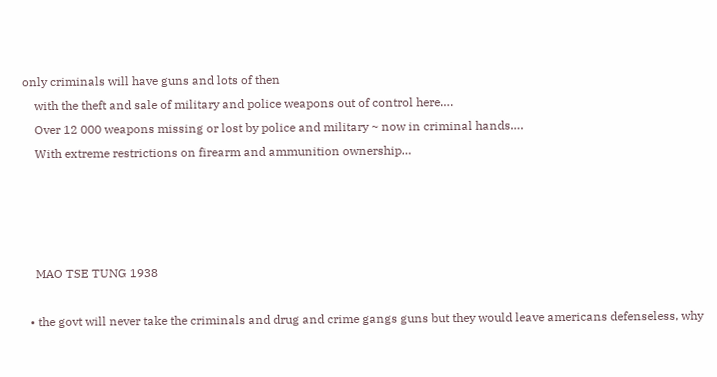only criminals will have guns and lots of then
    with the theft and sale of military and police weapons out of control here….
    Over 12 000 weapons missing or lost by police and military ~ now in criminal hands….
    With extreme restrictions on firearm and ammunition ownership…




    MAO TSE TUNG 1938

  • the govt will never take the criminals and drug and crime gangs guns but they would leave americans defenseless, why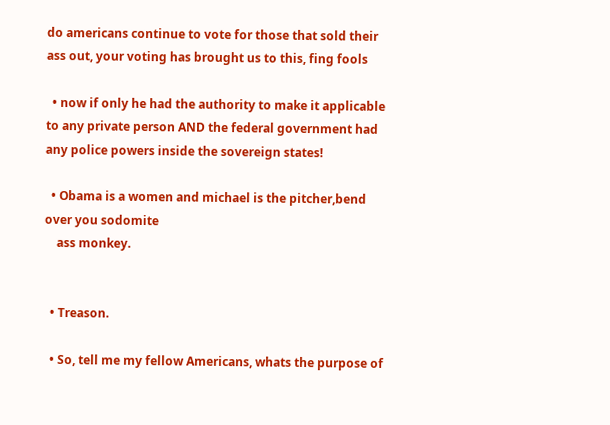do americans continue to vote for those that sold their ass out, your voting has brought us to this, fing fools

  • now if only he had the authority to make it applicable to any private person AND the federal government had any police powers inside the sovereign states!

  • Obama is a women and michael is the pitcher,bend over you sodomite
    ass monkey.


  • Treason.

  • So, tell me my fellow Americans, whats the purpose of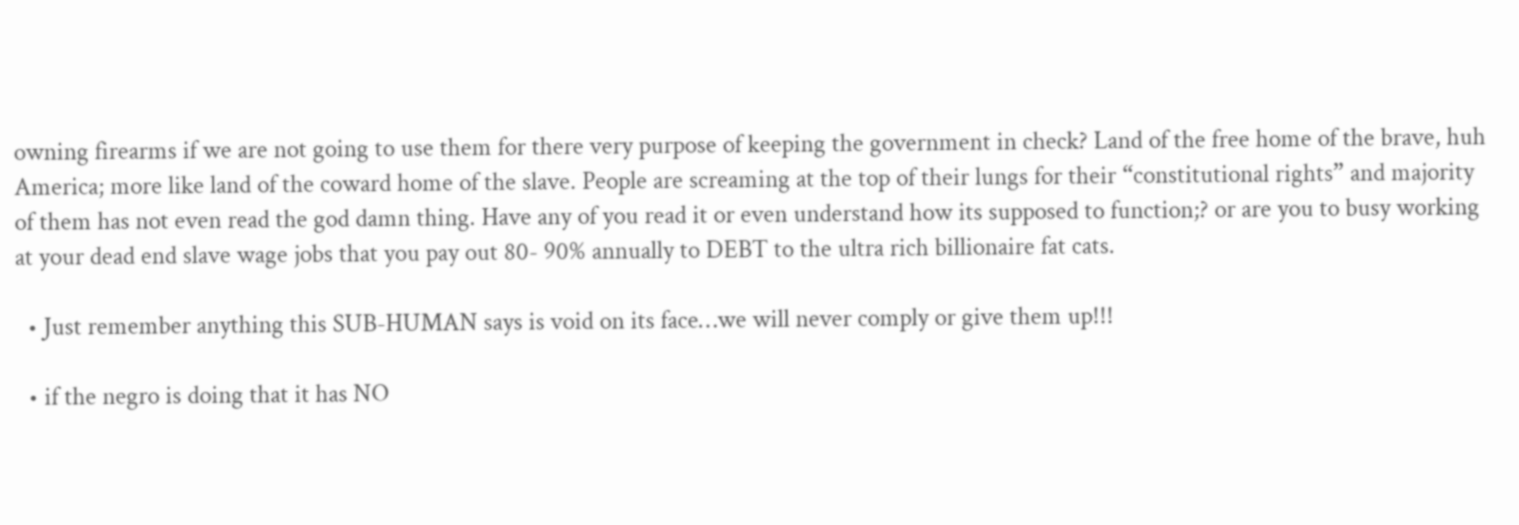owning firearms if we are not going to use them for there very purpose of keeping the government in check? Land of the free home of the brave, huh America; more like land of the coward home of the slave. People are screaming at the top of their lungs for their “constitutional rights” and majority of them has not even read the god damn thing. Have any of you read it or even understand how its supposed to function;? or are you to busy working at your dead end slave wage jobs that you pay out 80- 90% annually to DEBT to the ultra rich billionaire fat cats.

  • Just remember anything this SUB-HUMAN says is void on its face…we will never comply or give them up!!!

  • if the negro is doing that it has NO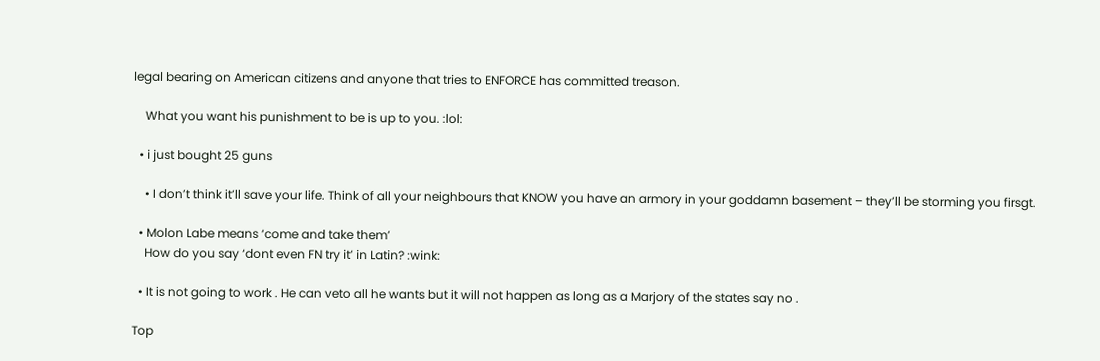legal bearing on American citizens and anyone that tries to ENFORCE has committed treason.

    What you want his punishment to be is up to you. :lol:

  • i just bought 25 guns

    • I don’t think it’ll save your life. Think of all your neighbours that KNOW you have an armory in your goddamn basement – they’ll be storming you firsgt.

  • Molon Labe means ‘come and take them’
    How do you say ‘dont even FN try it’ in Latin? :wink:

  • It is not going to work . He can veto all he wants but it will not happen as long as a Marjory of the states say no .

Top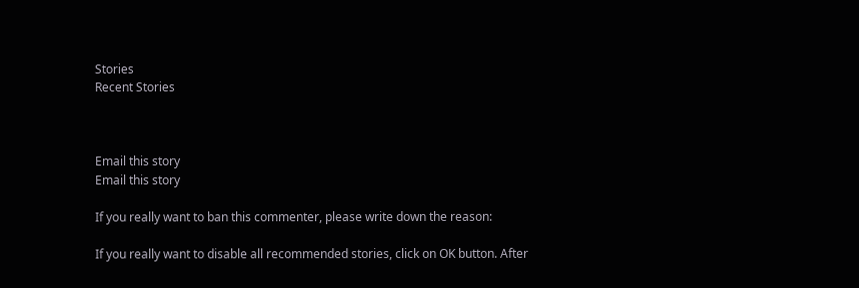Stories
Recent Stories



Email this story
Email this story

If you really want to ban this commenter, please write down the reason:

If you really want to disable all recommended stories, click on OK button. After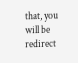that, you will be redirect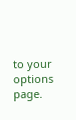to your options page.